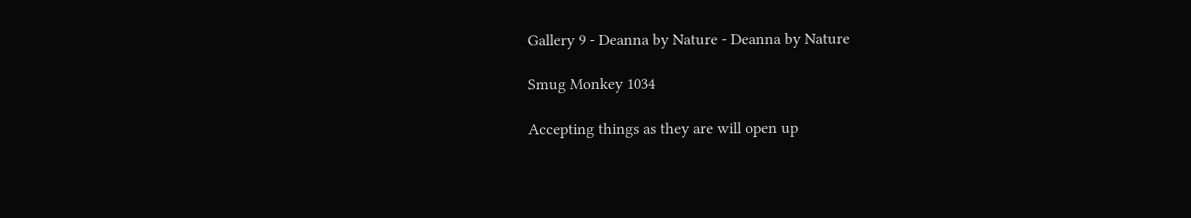Gallery 9 - Deanna by Nature - Deanna by Nature

Smug Monkey 1034

Accepting things as they are will open up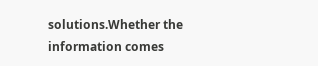solutions.Whether the information comes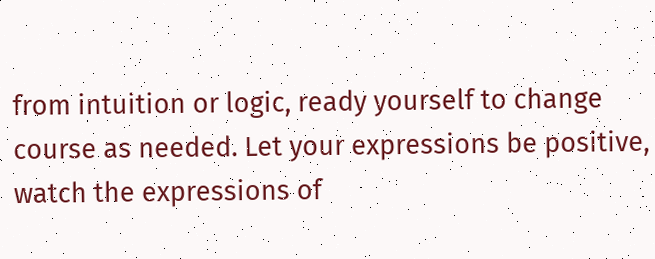from intuition or logic, ready yourself to change course as needed. Let your expressions be positive, watch the expressions of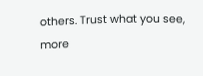others. Trust what you see, more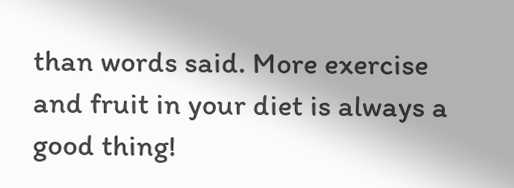than words said. More exercise and fruit in your diet is always a good thing!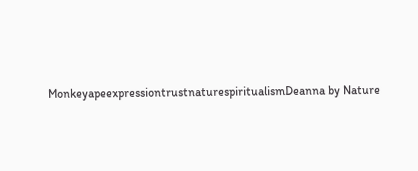MonkeyapeexpressiontrustnaturespiritualismDeanna by Nature